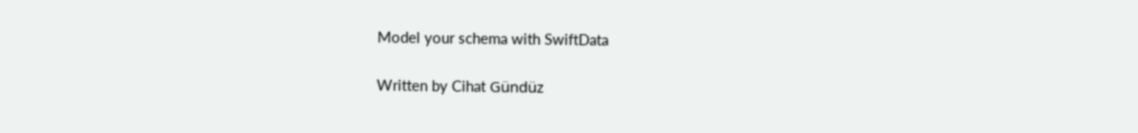Model your schema with SwiftData

Written by Cihat Gündüz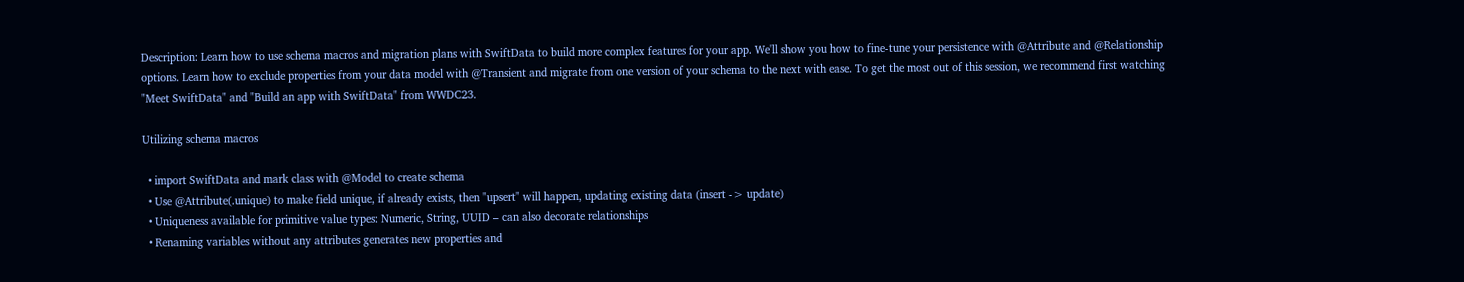Description: Learn how to use schema macros and migration plans with SwiftData to build more complex features for your app. We'll show you how to fine-tune your persistence with @Attribute and @Relationship options. Learn how to exclude properties from your data model with @Transient and migrate from one version of your schema to the next with ease. To get the most out of this session, we recommend first watching "Meet SwiftData" and "Build an app with SwiftData" from WWDC23.

Utilizing schema macros

  • import SwiftData and mark class with @Model to create schema
  • Use @Attribute(.unique) to make field unique, if already exists, then "upsert" will happen, updating existing data (insert -> update)
  • Uniqueness available for primitive value types: Numeric, String, UUID – can also decorate relationships
  • Renaming variables without any attributes generates new properties and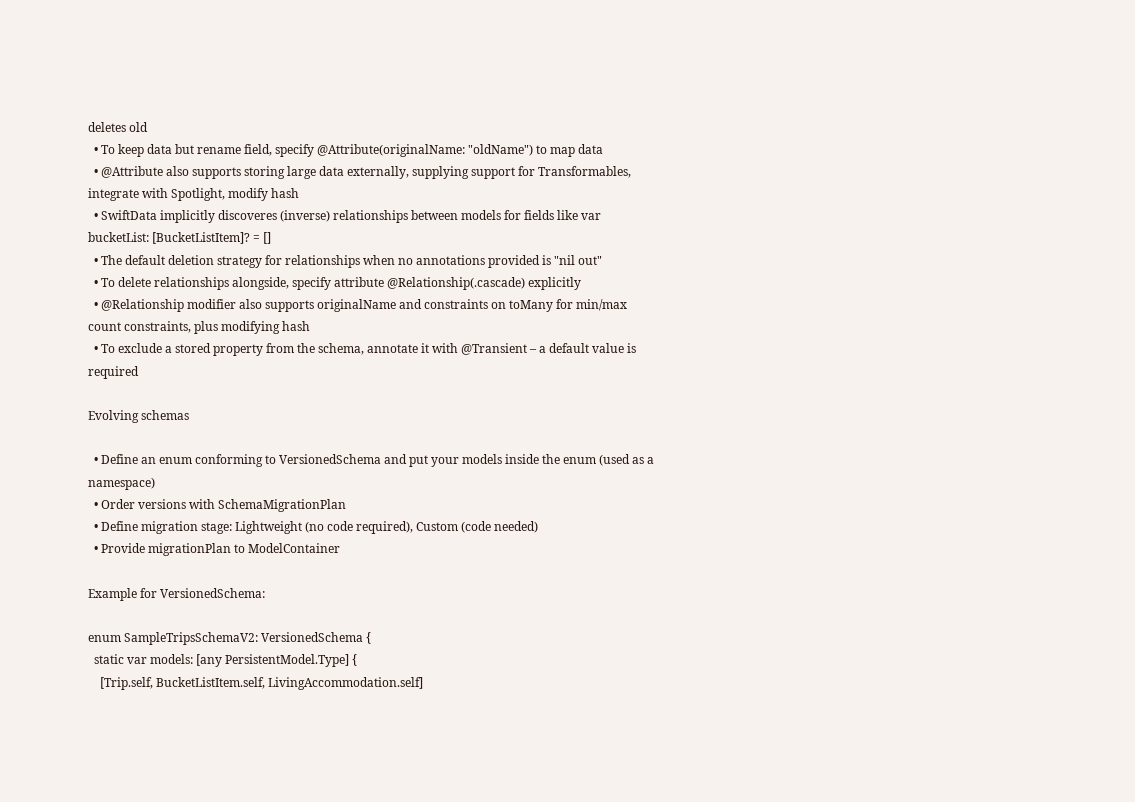deletes old
  • To keep data but rename field, specify @Attribute(originalName: "oldName") to map data
  • @Attribute also supports storing large data externally, supplying support for Transformables, integrate with Spotlight, modify hash
  • SwiftData implicitly discoveres (inverse) relationships between models for fields like var bucketList: [BucketListItem]? = []
  • The default deletion strategy for relationships when no annotations provided is "nil out"
  • To delete relationships alongside, specify attribute @Relationship(.cascade) explicitly
  • @Relationship modifier also supports originalName and constraints on toMany for min/max count constraints, plus modifying hash
  • To exclude a stored property from the schema, annotate it with @Transient – a default value is required

Evolving schemas

  • Define an enum conforming to VersionedSchema and put your models inside the enum (used as a namespace)
  • Order versions with SchemaMigrationPlan
  • Define migration stage: Lightweight (no code required), Custom (code needed)
  • Provide migrationPlan to ModelContainer

Example for VersionedSchema:

enum SampleTripsSchemaV2: VersionedSchema {
  static var models: [any PersistentModel.Type] {
    [Trip.self, BucketListItem.self, LivingAccommodation.self]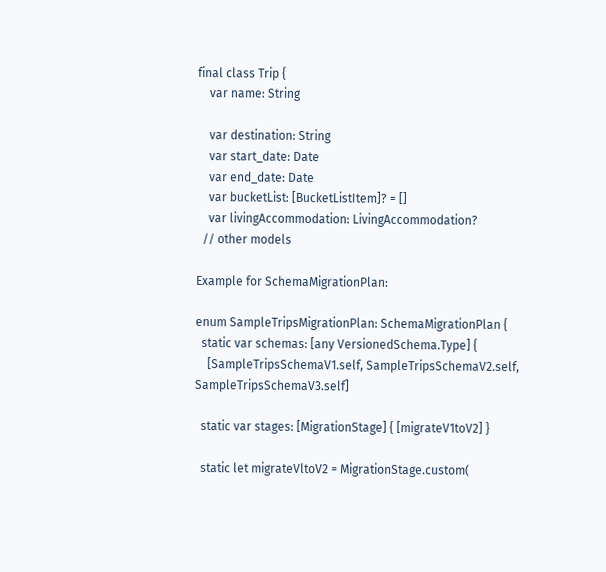final class Trip {
    var name: String

    var destination: String
    var start_date: Date
    var end_date: Date
    var bucketList: [BucketListItem]? = []
    var livingAccommodation: LivingAccommodation?
  // other models

Example for SchemaMigrationPlan:

enum SampleTripsMigrationPlan: SchemaMigrationPlan {
  static var schemas: [any VersionedSchema.Type] {
    [SampleTripsSchemaV1.self, SampleTripsSchemaV2.self, SampleTripsSchemaV3.self]

  static var stages: [MigrationStage] { [migrateV1toV2] }

  static let migrateVltoV2 = MigrationStage.custom(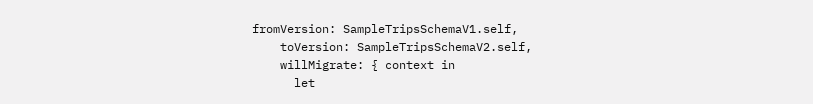fromVersion: SampleTripsSchemaV1.self,
    toVersion: SampleTripsSchemaV2.self,
    willMigrate: { context in
      let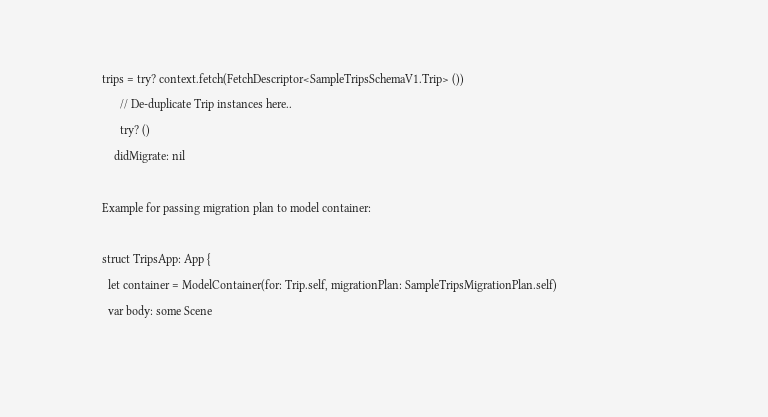trips = try? context.fetch(FetchDescriptor<SampleTripsSchemaV1.Trip> ())
      // De-duplicate Trip instances here..
      try? ()
    didMigrate: nil

Example for passing migration plan to model container:

struct TripsApp: App {
  let container = ModelContainer(for: Trip.self, migrationPlan: SampleTripsMigrationPlan.self)
  var body: some Scene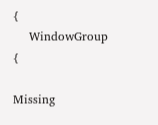{
    WindowGroup {

Missing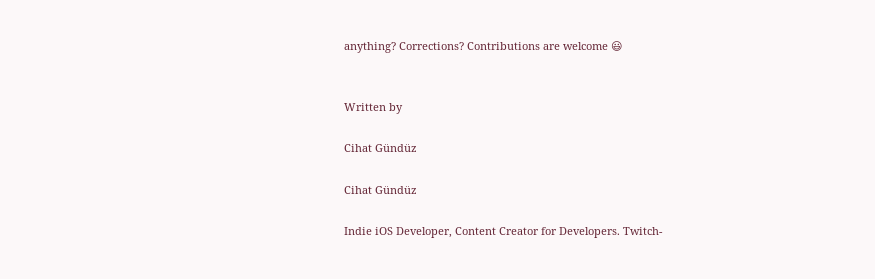anything? Corrections? Contributions are welcome 😃


Written by

Cihat Gündüz

Cihat Gündüz

Indie iOS Developer, Content Creator for Developers. Twitch-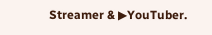Streamer & ▶YouTuber.